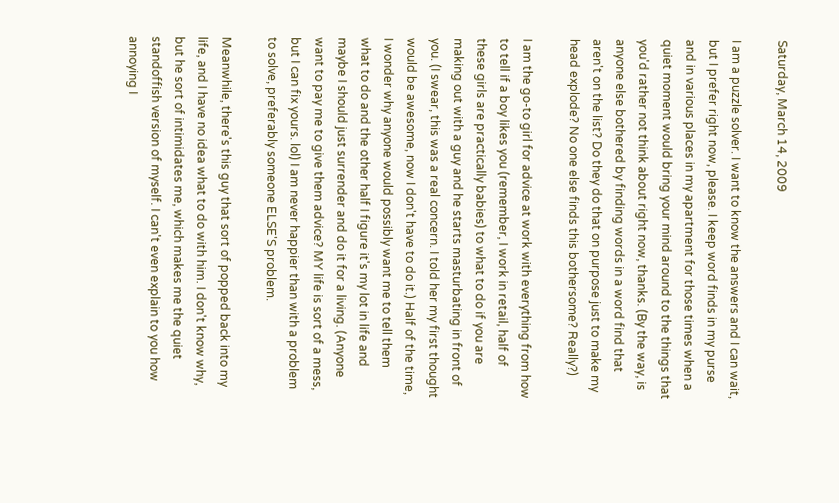Saturday, March 14, 2009

I am a puzzle solver. I want to know the answers and I can wait, but I prefer right now, please. I keep word finds in my purse and in various places in my apartment for those times when a quiet moment would bring your mind around to the things that you'd rather not think about right now, thanks. (By the way, is anyone else bothered by finding words in a word find that aren't on the list? Do they do that on purpose just to make my head explode? No one else finds this bothersome? Really?)

I am the go-to girl for advice at work with everything from how to tell if a boy likes you (remember, I work in retail, half of these girls are practically babies) to what to do if you are making out with a guy and he starts masturbating in front of you. (I swear, this was a real concern. I told her my first thought would be awesome, now I don't have to do it.) Half of the time, I wonder why anyone would possibly want me to tell them what to do and the other half I figure it's my lot in life and maybe I should just surrender and do it for a living. (Anyone want to pay me to give them advice? MY life is sort of a mess, but I can fix yours. lol) I am never happier than with a problem to solve, preferably someone ELSE'S problem.

Meanwhile, there's this guy that sort of popped back into my life, and I have no idea what to do with him. I don't know why, but he sort of intimidates me, which makes me the quiet standoffish version of myself. I can't even explain to you how annoying I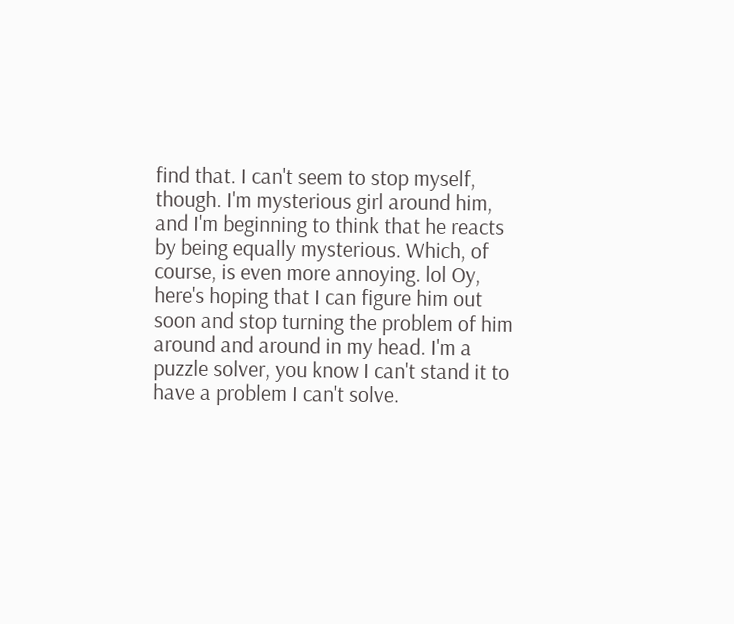find that. I can't seem to stop myself, though. I'm mysterious girl around him, and I'm beginning to think that he reacts by being equally mysterious. Which, of course, is even more annoying. lol Oy, here's hoping that I can figure him out soon and stop turning the problem of him around and around in my head. I'm a puzzle solver, you know I can't stand it to have a problem I can't solve.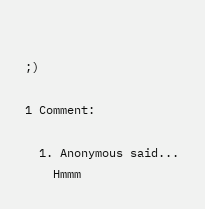;)

1 Comment:

  1. Anonymous said...
    Hmmm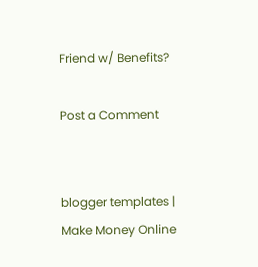Friend w/ Benefits?

Post a Comment


blogger templates | Make Money Online